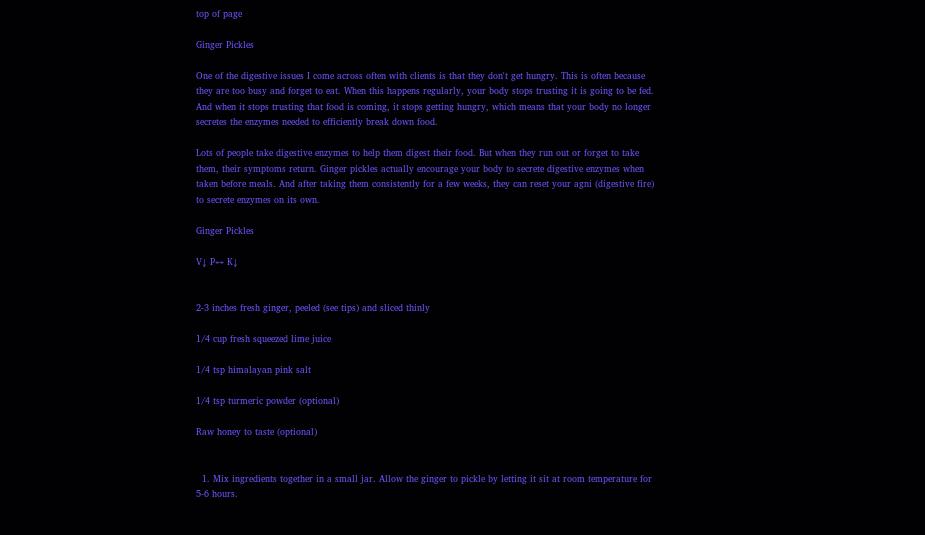top of page

Ginger Pickles

One of the digestive issues I come across often with clients is that they don't get hungry. This is often because they are too busy and forget to eat. When this happens regularly, your body stops trusting it is going to be fed. And when it stops trusting that food is coming, it stops getting hungry, which means that your body no longer secretes the enzymes needed to efficiently break down food.

Lots of people take digestive enzymes to help them digest their food. But when they run out or forget to take them, their symptoms return. Ginger pickles actually encourage your body to secrete digestive enzymes when taken before meals. And after taking them consistently for a few weeks, they can reset your agni (digestive fire) to secrete enzymes on its own.

Ginger Pickles

V↓ P↔ K↓


2-3 inches fresh ginger, peeled (see tips) and sliced thinly

1/4 cup fresh squeezed lime juice

1/4 tsp himalayan pink salt

1/4 tsp turmeric powder (optional)

Raw honey to taste (optional)


  1. Mix ingredients together in a small jar. Allow the ginger to pickle by letting it sit at room temperature for 5-6 hours.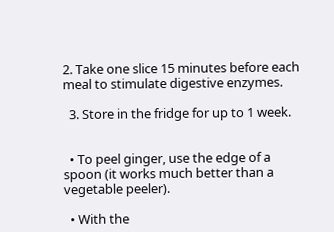2. Take one slice 15 minutes before each meal to stimulate digestive enzymes.

  3. Store in the fridge for up to 1 week.


  • To peel ginger, use the edge of a spoon (it works much better than a vegetable peeler).

  • With the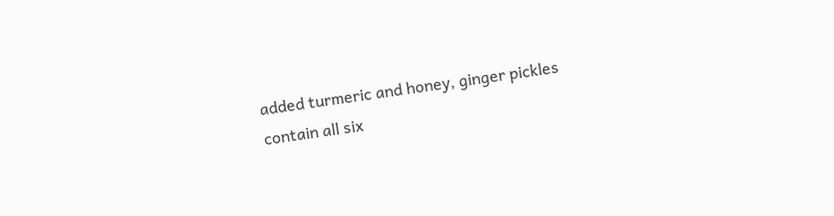added turmeric and honey, ginger pickles contain all six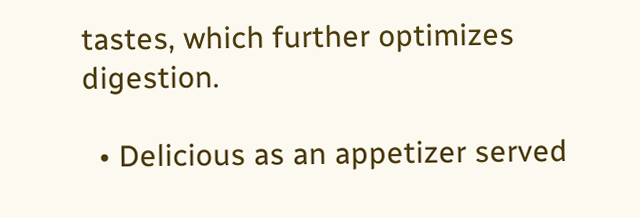tastes, which further optimizes digestion.

  • Delicious as an appetizer served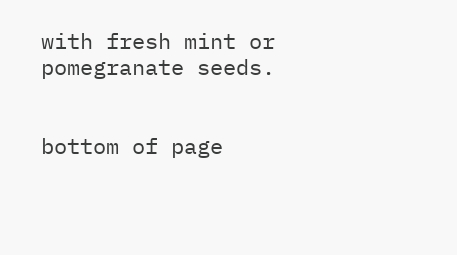with fresh mint or pomegranate seeds.


bottom of page